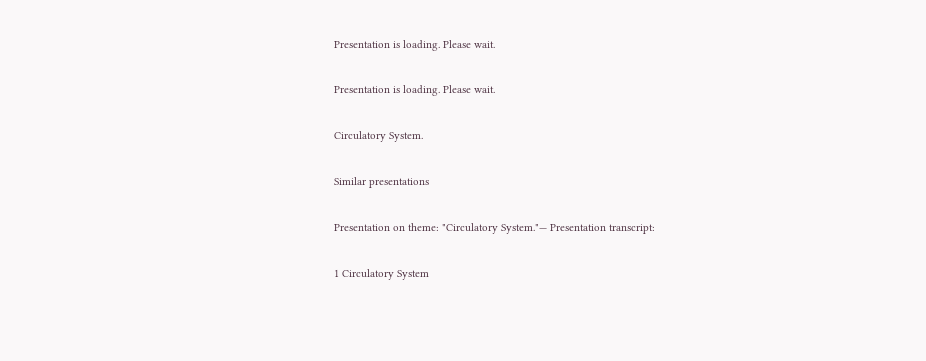Presentation is loading. Please wait.

Presentation is loading. Please wait.

Circulatory System.

Similar presentations

Presentation on theme: "Circulatory System."— Presentation transcript:

1 Circulatory System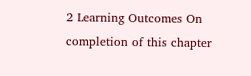2 Learning Outcomes On completion of this chapter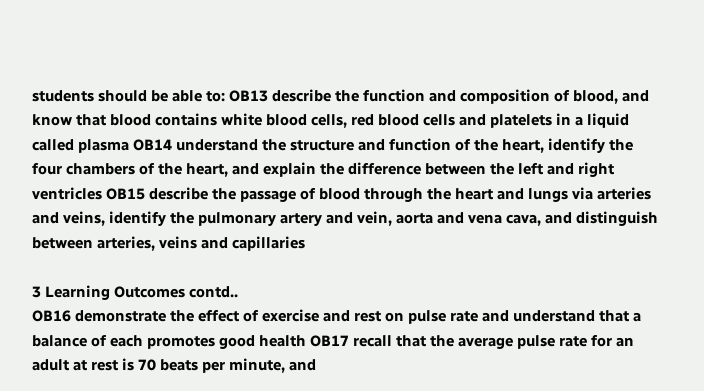students should be able to: OB13 describe the function and composition of blood, and know that blood contains white blood cells, red blood cells and platelets in a liquid called plasma OB14 understand the structure and function of the heart, identify the four chambers of the heart, and explain the difference between the left and right ventricles OB15 describe the passage of blood through the heart and lungs via arteries and veins, identify the pulmonary artery and vein, aorta and vena cava, and distinguish between arteries, veins and capillaries

3 Learning Outcomes contd..
OB16 demonstrate the effect of exercise and rest on pulse rate and understand that a balance of each promotes good health OB17 recall that the average pulse rate for an adult at rest is 70 beats per minute, and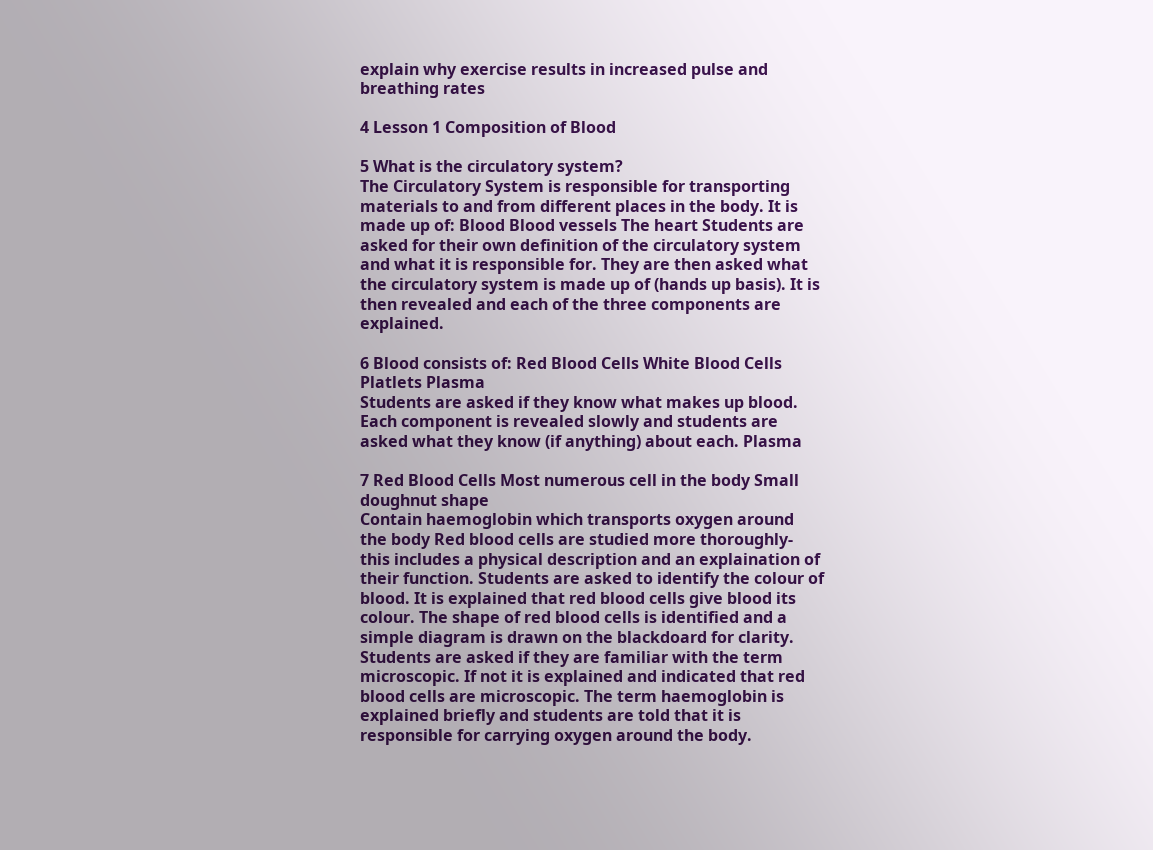explain why exercise results in increased pulse and breathing rates

4 Lesson 1 Composition of Blood

5 What is the circulatory system?
The Circulatory System is responsible for transporting materials to and from different places in the body. It is made up of: Blood Blood vessels The heart Students are asked for their own definition of the circulatory system and what it is responsible for. They are then asked what the circulatory system is made up of (hands up basis). It is then revealed and each of the three components are explained.

6 Blood consists of: Red Blood Cells White Blood Cells Platlets Plasma
Students are asked if they know what makes up blood. Each component is revealed slowly and students are asked what they know (if anything) about each. Plasma

7 Red Blood Cells Most numerous cell in the body Small doughnut shape
Contain haemoglobin which transports oxygen around the body Red blood cells are studied more thoroughly- this includes a physical description and an explaination of their function. Students are asked to identify the colour of blood. It is explained that red blood cells give blood its colour. The shape of red blood cells is identified and a simple diagram is drawn on the blackdoard for clarity. Students are asked if they are familiar with the term microscopic. If not it is explained and indicated that red blood cells are microscopic. The term haemoglobin is explained briefly and students are told that it is responsible for carrying oxygen around the body.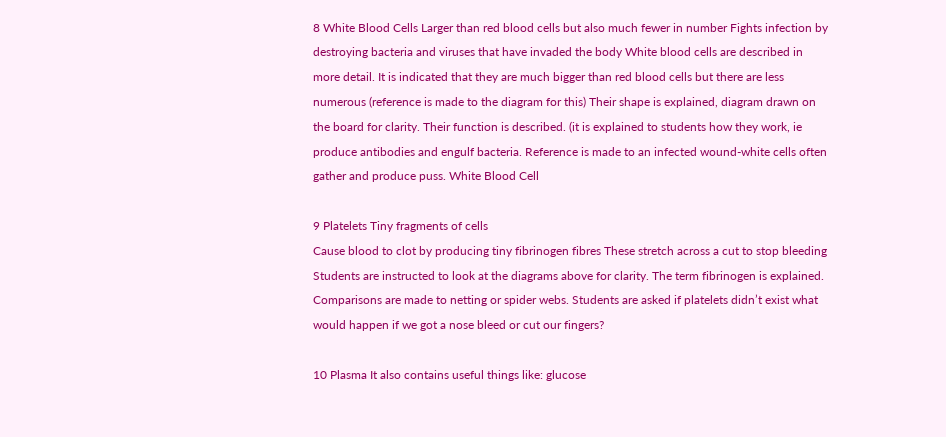8 White Blood Cells Larger than red blood cells but also much fewer in number Fights infection by destroying bacteria and viruses that have invaded the body White blood cells are described in more detail. It is indicated that they are much bigger than red blood cells but there are less numerous (reference is made to the diagram for this) Their shape is explained, diagram drawn on the board for clarity. Their function is described. (it is explained to students how they work, ie produce antibodies and engulf bacteria. Reference is made to an infected wound-white cells often gather and produce puss. White Blood Cell

9 Platelets Tiny fragments of cells
Cause blood to clot by producing tiny fibrinogen fibres These stretch across a cut to stop bleeding Students are instructed to look at the diagrams above for clarity. The term fibrinogen is explained. Comparisons are made to netting or spider webs. Students are asked if platelets didn’t exist what would happen if we got a nose bleed or cut our fingers?

10 Plasma It also contains useful things like: glucose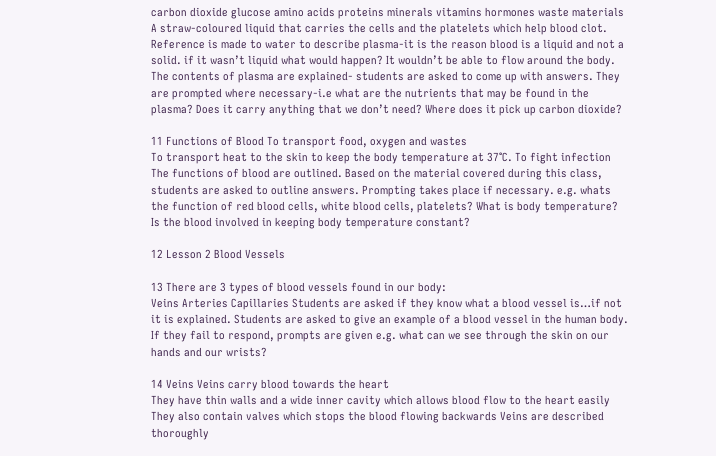carbon dioxide glucose amino acids proteins minerals vitamins hormones waste materials A straw-coloured liquid that carries the cells and the platelets which help blood clot. Reference is made to water to describe plasma-it is the reason blood is a liquid and not a solid. if it wasn’t liquid what would happen? It wouldn’t be able to flow around the body. The contents of plasma are explained- students are asked to come up with answers. They are prompted where necessary-i.e what are the nutrients that may be found in the plasma? Does it carry anything that we don’t need? Where does it pick up carbon dioxide?

11 Functions of Blood To transport food, oxygen and wastes
To transport heat to the skin to keep the body temperature at 37°C. To fight infection The functions of blood are outlined. Based on the material covered during this class, students are asked to outline answers. Prompting takes place if necessary. e.g. whats the function of red blood cells, white blood cells, platelets? What is body temperature? Is the blood involved in keeping body temperature constant?

12 Lesson 2 Blood Vessels

13 There are 3 types of blood vessels found in our body:
Veins Arteries Capillaries Students are asked if they know what a blood vessel is…if not it is explained. Students are asked to give an example of a blood vessel in the human body. If they fail to respond, prompts are given e.g. what can we see through the skin on our hands and our wrists?

14 Veins Veins carry blood towards the heart
They have thin walls and a wide inner cavity which allows blood flow to the heart easily They also contain valves which stops the blood flowing backwards Veins are described thoroughly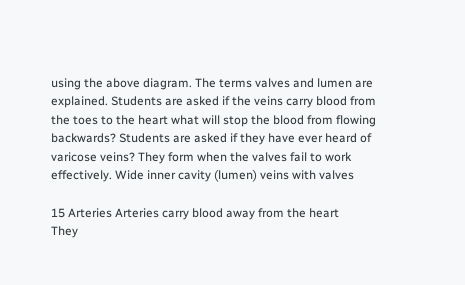using the above diagram. The terms valves and lumen are explained. Students are asked if the veins carry blood from the toes to the heart what will stop the blood from flowing backwards? Students are asked if they have ever heard of varicose veins? They form when the valves fail to work effectively. Wide inner cavity (lumen) veins with valves

15 Arteries Arteries carry blood away from the heart
They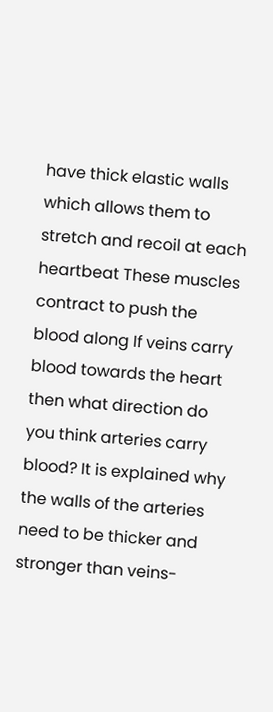have thick elastic walls which allows them to stretch and recoil at each heartbeat These muscles contract to push the blood along If veins carry blood towards the heart then what direction do you think arteries carry blood? It is explained why the walls of the arteries need to be thicker and stronger than veins-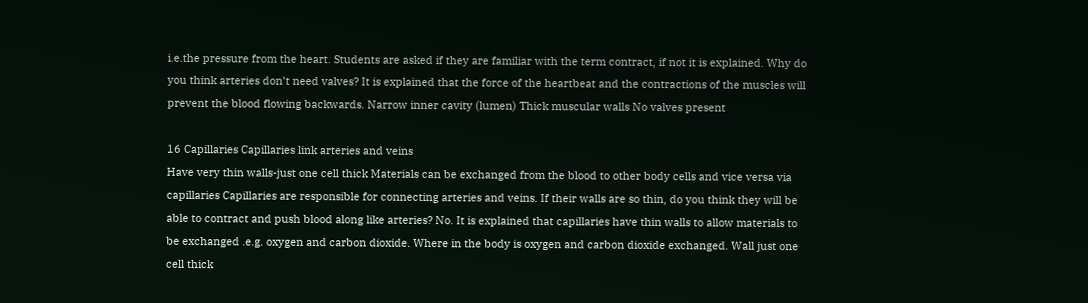i.e.the pressure from the heart. Students are asked if they are familiar with the term contract, if not it is explained. Why do you think arteries don’t need valves? It is explained that the force of the heartbeat and the contractions of the muscles will prevent the blood flowing backwards. Narrow inner cavity (lumen) Thick muscular walls No valves present

16 Capillaries Capillaries link arteries and veins
Have very thin walls-just one cell thick Materials can be exchanged from the blood to other body cells and vice versa via capillaries Capillaries are responsible for connecting arteries and veins. If their walls are so thin, do you think they will be able to contract and push blood along like arteries? No. It is explained that capillaries have thin walls to allow materials to be exchanged .e.g. oxygen and carbon dioxide. Where in the body is oxygen and carbon dioxide exchanged. Wall just one cell thick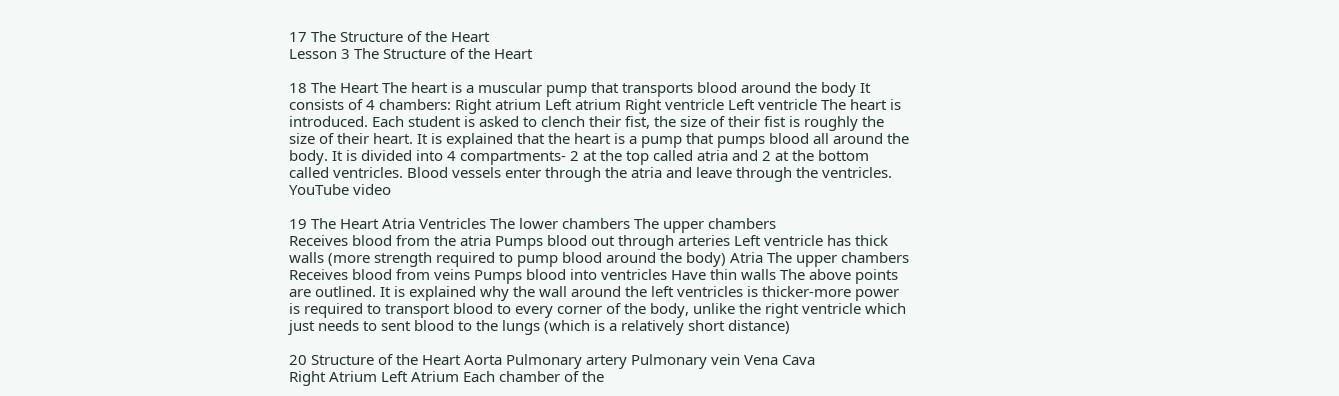17 The Structure of the Heart
Lesson 3 The Structure of the Heart

18 The Heart The heart is a muscular pump that transports blood around the body It consists of 4 chambers: Right atrium Left atrium Right ventricle Left ventricle The heart is introduced. Each student is asked to clench their fist, the size of their fist is roughly the size of their heart. It is explained that the heart is a pump that pumps blood all around the body. It is divided into 4 compartments- 2 at the top called atria and 2 at the bottom called ventricles. Blood vessels enter through the atria and leave through the ventricles. YouTube video

19 The Heart Atria Ventricles The lower chambers The upper chambers
Receives blood from the atria Pumps blood out through arteries Left ventricle has thick walls (more strength required to pump blood around the body) Atria The upper chambers Receives blood from veins Pumps blood into ventricles Have thin walls The above points are outlined. It is explained why the wall around the left ventricles is thicker-more power is required to transport blood to every corner of the body, unlike the right ventricle which just needs to sent blood to the lungs (which is a relatively short distance)

20 Structure of the Heart Aorta Pulmonary artery Pulmonary vein Vena Cava
Right Atrium Left Atrium Each chamber of the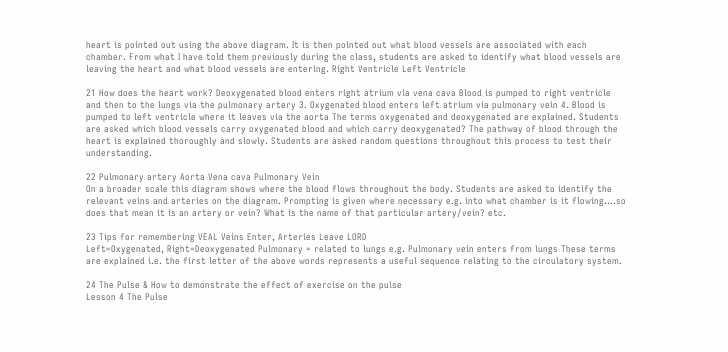heart is pointed out using the above diagram. It is then pointed out what blood vessels are associated with each chamber. From what I have told them previously during the class, students are asked to identify what blood vessels are leaving the heart and what blood vessels are entering. Right Ventricle Left Ventricle

21 How does the heart work? Deoxygenated blood enters right atrium via vena cava Blood is pumped to right ventricle and then to the lungs via the pulmonary artery 3. Oxygenated blood enters left atrium via pulmonary vein 4. Blood is pumped to left ventricle where it leaves via the aorta The terms oxygenated and deoxygenated are explained. Students are asked which blood vessels carry oxygenated blood and which carry deoxygenated? The pathway of blood through the heart is explained thoroughly and slowly. Students are asked random questions throughout this process to test their understanding.

22 Pulmonary artery Aorta Vena cava Pulmonary Vein
On a broader scale this diagram shows where the blood flows throughout the body. Students are asked to identify the relevant veins and arteries on the diagram. Prompting is given where necessary e.g. into what chamber is it flowing….so does that mean it is an artery or vein? What is the name of that particular artery/vein? etc.

23 Tips for remembering VEAL Veins Enter, Arteries Leave LORD
Left=Oxygenated, Right=Deoxygenated Pulmonary = related to lungs e.g. Pulmonary vein enters from lungs These terms are explained i.e. the first letter of the above words represents a useful sequence relating to the circulatory system.

24 The Pulse & How to demonstrate the effect of exercise on the pulse
Lesson 4 The Pulse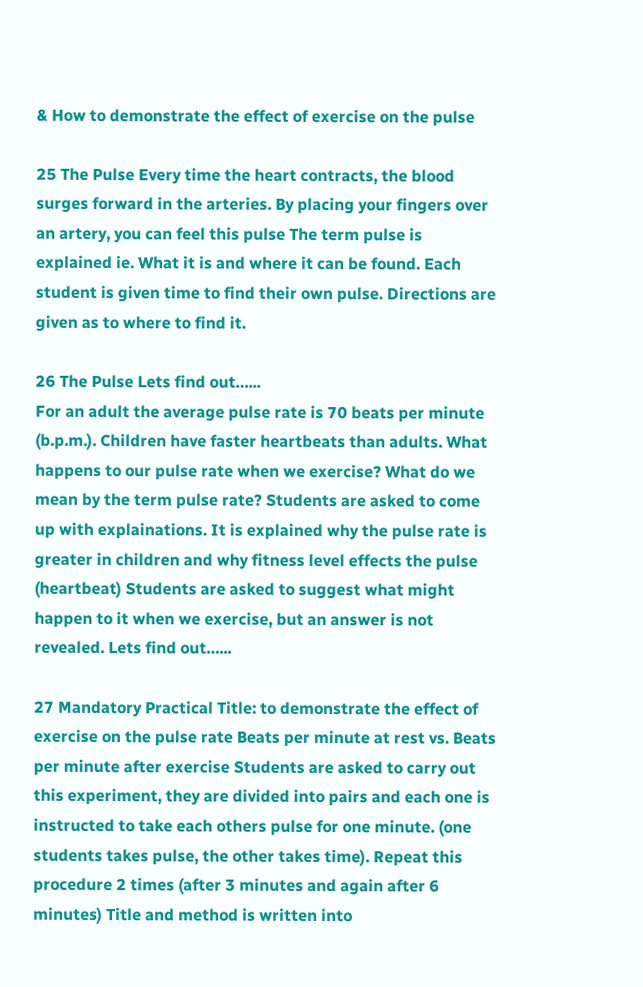& How to demonstrate the effect of exercise on the pulse

25 The Pulse Every time the heart contracts, the blood surges forward in the arteries. By placing your fingers over an artery, you can feel this pulse The term pulse is explained ie. What it is and where it can be found. Each student is given time to find their own pulse. Directions are given as to where to find it.

26 The Pulse Lets find out…...
For an adult the average pulse rate is 70 beats per minute (b.p.m.). Children have faster heartbeats than adults. What happens to our pulse rate when we exercise? What do we mean by the term pulse rate? Students are asked to come up with explainations. It is explained why the pulse rate is greater in children and why fitness level effects the pulse (heartbeat) Students are asked to suggest what might happen to it when we exercise, but an answer is not revealed. Lets find out…...

27 Mandatory Practical Title: to demonstrate the effect of exercise on the pulse rate Beats per minute at rest vs. Beats per minute after exercise Students are asked to carry out this experiment, they are divided into pairs and each one is instructed to take each others pulse for one minute. (one students takes pulse, the other takes time). Repeat this procedure 2 times (after 3 minutes and again after 6 minutes) Title and method is written into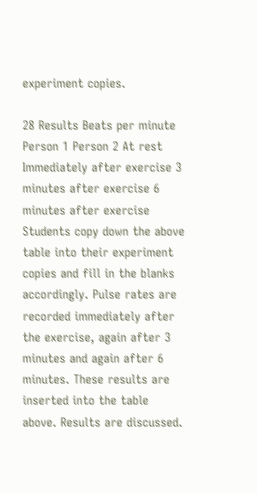experiment copies.

28 Results Beats per minute Person 1 Person 2 At rest
Immediately after exercise 3 minutes after exercise 6 minutes after exercise Students copy down the above table into their experiment copies and fill in the blanks accordingly. Pulse rates are recorded immediately after the exercise, again after 3 minutes and again after 6 minutes. These results are inserted into the table above. Results are discussed.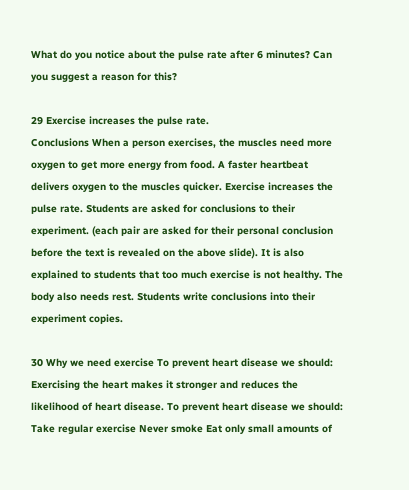What do you notice about the pulse rate after 6 minutes? Can you suggest a reason for this?

29 Exercise increases the pulse rate.
Conclusions When a person exercises, the muscles need more oxygen to get more energy from food. A faster heartbeat delivers oxygen to the muscles quicker. Exercise increases the pulse rate. Students are asked for conclusions to their experiment. (each pair are asked for their personal conclusion before the text is revealed on the above slide). It is also explained to students that too much exercise is not healthy. The body also needs rest. Students write conclusions into their experiment copies.

30 Why we need exercise To prevent heart disease we should:
Exercising the heart makes it stronger and reduces the likelihood of heart disease. To prevent heart disease we should: Take regular exercise Never smoke Eat only small amounts of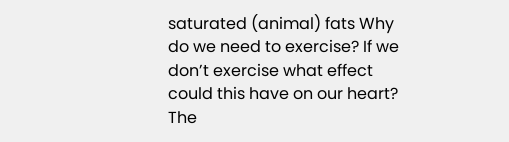saturated (animal) fats Why do we need to exercise? If we don’t exercise what effect could this have on our heart? The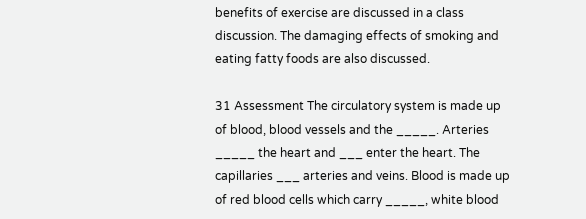benefits of exercise are discussed in a class discussion. The damaging effects of smoking and eating fatty foods are also discussed.

31 Assessment The circulatory system is made up of blood, blood vessels and the _____. Arteries _____ the heart and ___ enter the heart. The capillaries ___ arteries and veins. Blood is made up of red blood cells which carry _____, white blood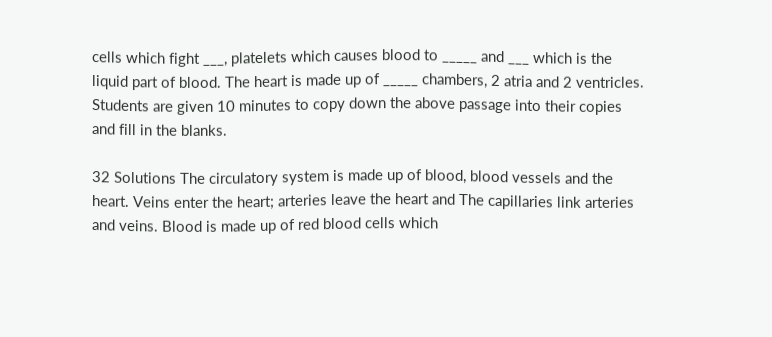cells which fight ___, platelets which causes blood to _____ and ___ which is the liquid part of blood. The heart is made up of _____ chambers, 2 atria and 2 ventricles. Students are given 10 minutes to copy down the above passage into their copies and fill in the blanks.

32 Solutions The circulatory system is made up of blood, blood vessels and the heart. Veins enter the heart; arteries leave the heart and The capillaries link arteries and veins. Blood is made up of red blood cells which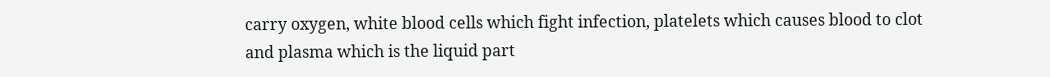carry oxygen, white blood cells which fight infection, platelets which causes blood to clot and plasma which is the liquid part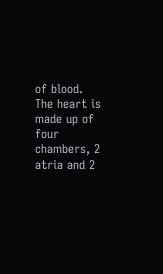of blood. The heart is made up of four chambers, 2 atria and 2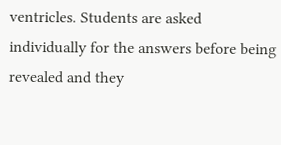ventricles. Students are asked individually for the answers before being revealed and they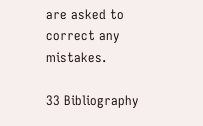are asked to correct any mistakes.

33 Bibliography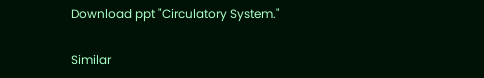Download ppt "Circulatory System."

Similar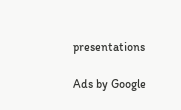presentations

Ads by Google